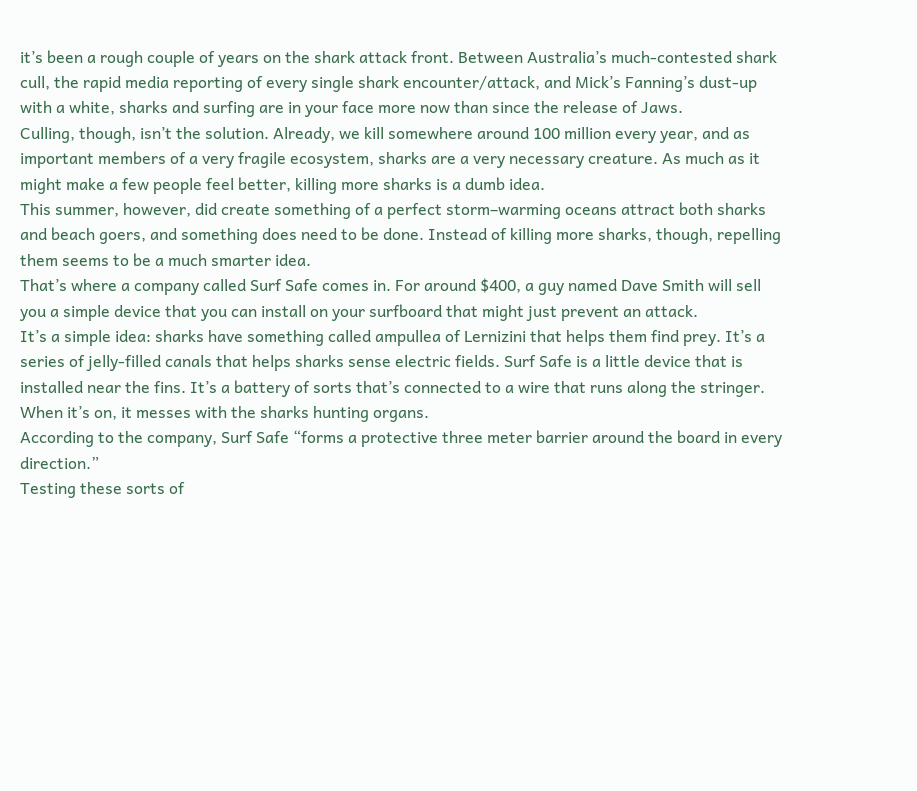it’s been a rough couple of years on the shark attack front. Between Australia’s much-contested shark cull, the rapid media reporting of every single shark encounter/attack, and Mick’s Fanning’s dust-up with a white, sharks and surfing are in your face more now than since the release of Jaws.
Culling, though, isn’t the solution. Already, we kill somewhere around 100 million every year, and as important members of a very fragile ecosystem, sharks are a very necessary creature. As much as it might make a few people feel better, killing more sharks is a dumb idea.
This summer, however, did create something of a perfect storm–warming oceans attract both sharks and beach goers, and something does need to be done. Instead of killing more sharks, though, repelling them seems to be a much smarter idea.
That’s where a company called Surf Safe comes in. For around $400, a guy named Dave Smith will sell you a simple device that you can install on your surfboard that might just prevent an attack.
It’s a simple idea: sharks have something called ampullea of Lernizini that helps them find prey. It’s a series of jelly-filled canals that helps sharks sense electric fields. Surf Safe is a little device that is installed near the fins. It’s a battery of sorts that’s connected to a wire that runs along the stringer. When it’s on, it messes with the sharks hunting organs.
According to the company, Surf Safe “forms a protective three meter barrier around the board in every direction.”
Testing these sorts of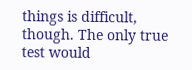things is difficult, though. The only true test would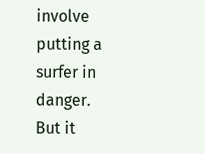involve putting a surfer in danger. But it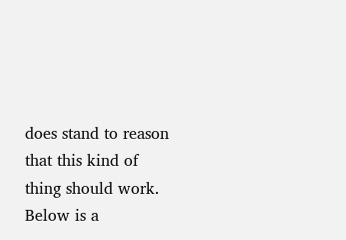does stand to reason that this kind of thing should work. Below is a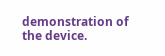demonstration of the device.